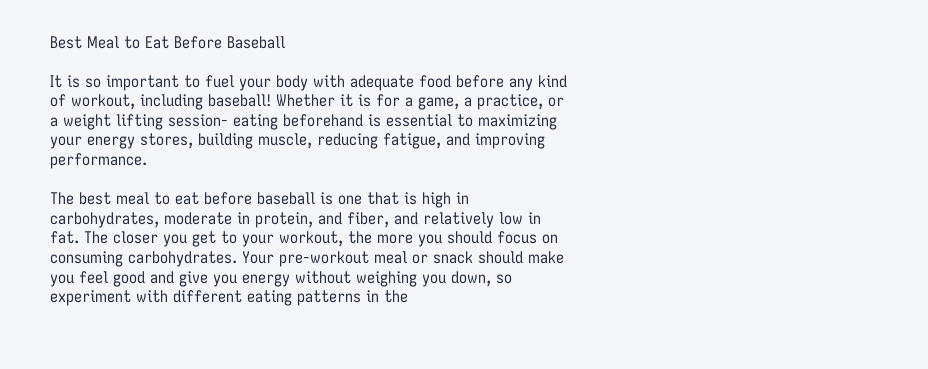Best Meal to Eat Before Baseball

It is so important to fuel your body with adequate food before any kind of workout, including baseball! Whether it is for a game, a practice, or a weight lifting session- eating beforehand is essential to maximizing your energy stores, building muscle, reducing fatigue, and improving performance.

The best meal to eat before baseball is one that is high in carbohydrates, moderate in protein, and fiber, and relatively low in fat. The closer you get to your workout, the more you should focus on consuming carbohydrates. Your pre-workout meal or snack should make you feel good and give you energy without weighing you down, so experiment with different eating patterns in the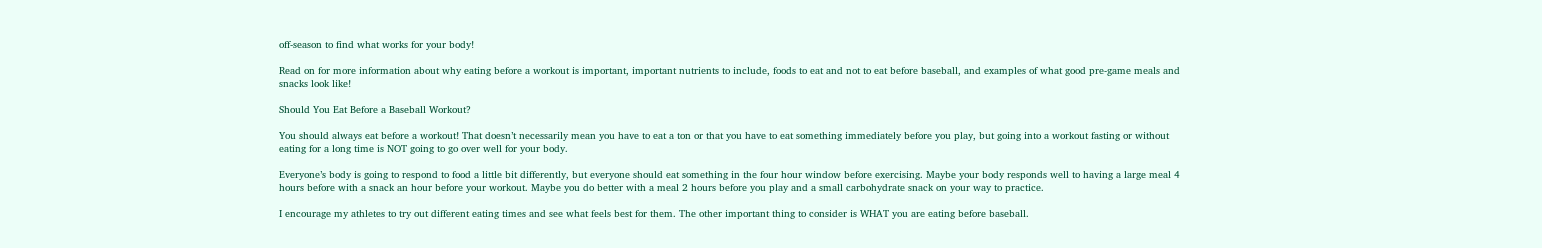off-season to find what works for your body!

Read on for more information about why eating before a workout is important, important nutrients to include, foods to eat and not to eat before baseball, and examples of what good pre-game meals and snacks look like!

Should You Eat Before a Baseball Workout?

You should always eat before a workout! That doesn’t necessarily mean you have to eat a ton or that you have to eat something immediately before you play, but going into a workout fasting or without eating for a long time is NOT going to go over well for your body.

Everyone’s body is going to respond to food a little bit differently, but everyone should eat something in the four hour window before exercising. Maybe your body responds well to having a large meal 4 hours before with a snack an hour before your workout. Maybe you do better with a meal 2 hours before you play and a small carbohydrate snack on your way to practice.

I encourage my athletes to try out different eating times and see what feels best for them. The other important thing to consider is WHAT you are eating before baseball.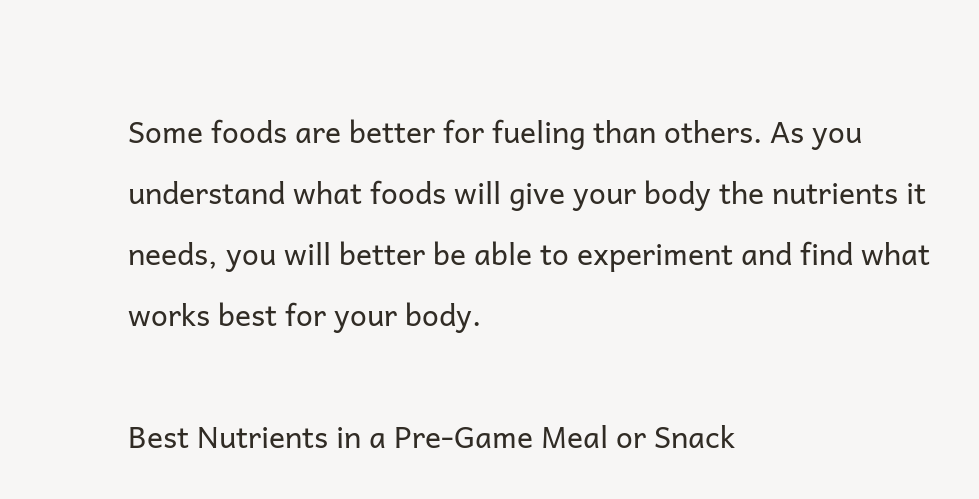Some foods are better for fueling than others. As you understand what foods will give your body the nutrients it needs, you will better be able to experiment and find what works best for your body.

Best Nutrients in a Pre-Game Meal or Snack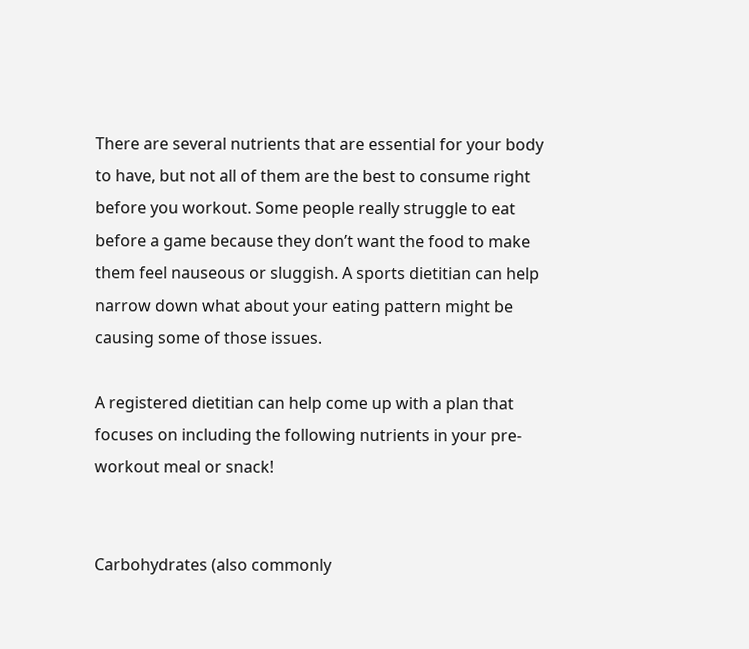There are several nutrients that are essential for your body to have, but not all of them are the best to consume right before you workout. Some people really struggle to eat before a game because they don’t want the food to make them feel nauseous or sluggish. A sports dietitian can help narrow down what about your eating pattern might be causing some of those issues.

A registered dietitian can help come up with a plan that focuses on including the following nutrients in your pre-workout meal or snack!


Carbohydrates (also commonly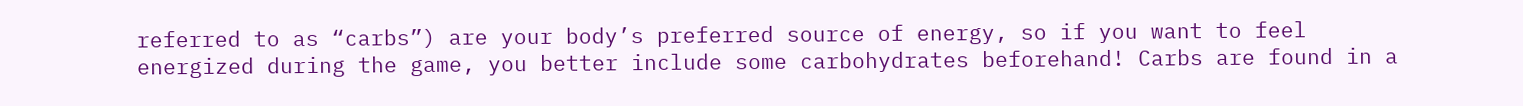referred to as “carbs”) are your body’s preferred source of energy, so if you want to feel energized during the game, you better include some carbohydrates beforehand! Carbs are found in a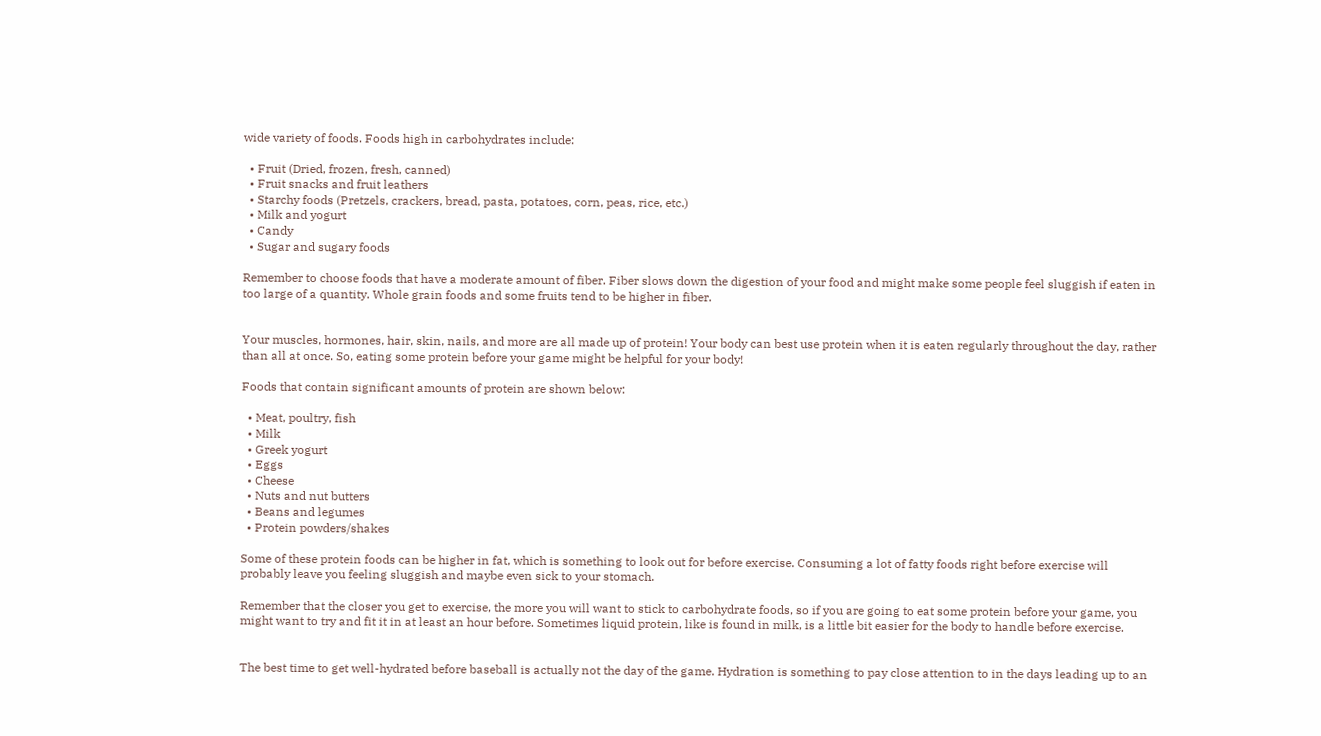wide variety of foods. Foods high in carbohydrates include:

  • Fruit (Dried, frozen, fresh, canned)
  • Fruit snacks and fruit leathers
  • Starchy foods (Pretzels, crackers, bread, pasta, potatoes, corn, peas, rice, etc.)
  • Milk and yogurt
  • Candy
  • Sugar and sugary foods

Remember to choose foods that have a moderate amount of fiber. Fiber slows down the digestion of your food and might make some people feel sluggish if eaten in too large of a quantity. Whole grain foods and some fruits tend to be higher in fiber.


Your muscles, hormones, hair, skin, nails, and more are all made up of protein! Your body can best use protein when it is eaten regularly throughout the day, rather than all at once. So, eating some protein before your game might be helpful for your body!

Foods that contain significant amounts of protein are shown below:

  • Meat, poultry, fish
  • Milk
  • Greek yogurt
  • Eggs
  • Cheese
  • Nuts and nut butters
  • Beans and legumes
  • Protein powders/shakes

Some of these protein foods can be higher in fat, which is something to look out for before exercise. Consuming a lot of fatty foods right before exercise will probably leave you feeling sluggish and maybe even sick to your stomach.

Remember that the closer you get to exercise, the more you will want to stick to carbohydrate foods, so if you are going to eat some protein before your game, you might want to try and fit it in at least an hour before. Sometimes liquid protein, like is found in milk, is a little bit easier for the body to handle before exercise.


The best time to get well-hydrated before baseball is actually not the day of the game. Hydration is something to pay close attention to in the days leading up to an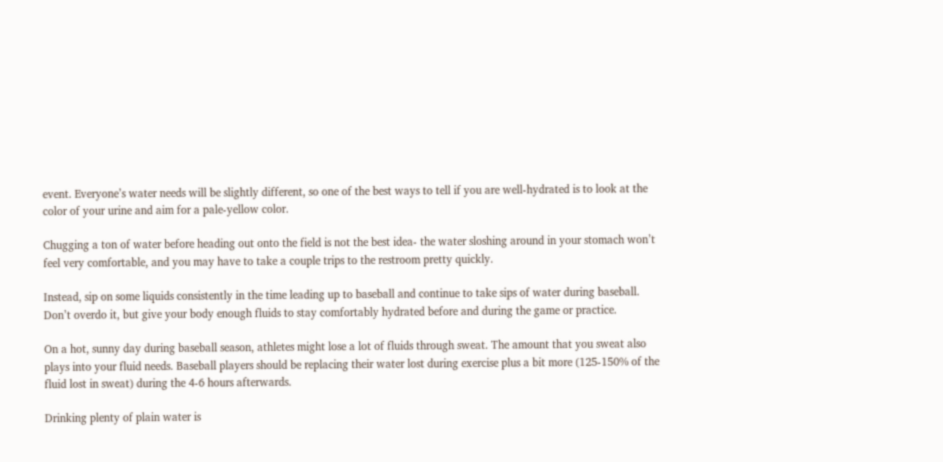event. Everyone’s water needs will be slightly different, so one of the best ways to tell if you are well-hydrated is to look at the color of your urine and aim for a pale-yellow color.

Chugging a ton of water before heading out onto the field is not the best idea- the water sloshing around in your stomach won’t feel very comfortable, and you may have to take a couple trips to the restroom pretty quickly.

Instead, sip on some liquids consistently in the time leading up to baseball and continue to take sips of water during baseball. Don’t overdo it, but give your body enough fluids to stay comfortably hydrated before and during the game or practice.

On a hot, sunny day during baseball season, athletes might lose a lot of fluids through sweat. The amount that you sweat also plays into your fluid needs. Baseball players should be replacing their water lost during exercise plus a bit more (125-150% of the fluid lost in sweat) during the 4-6 hours afterwards.

Drinking plenty of plain water is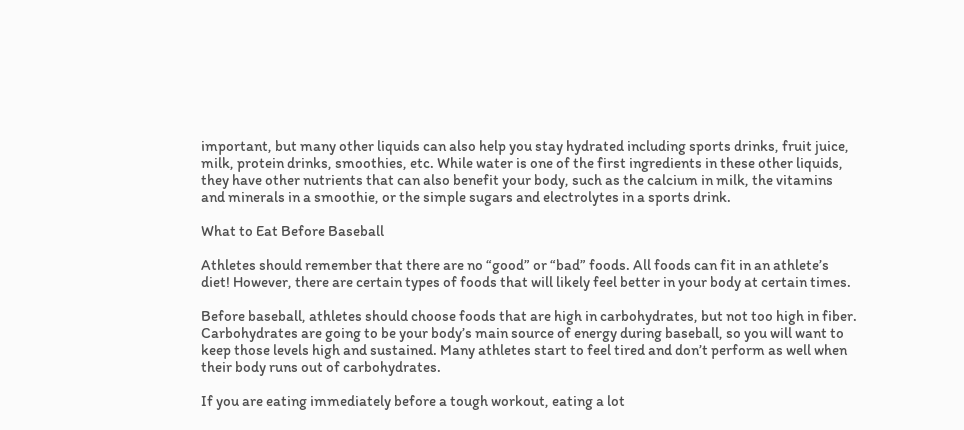important, but many other liquids can also help you stay hydrated including sports drinks, fruit juice, milk, protein drinks, smoothies, etc. While water is one of the first ingredients in these other liquids, they have other nutrients that can also benefit your body, such as the calcium in milk, the vitamins and minerals in a smoothie, or the simple sugars and electrolytes in a sports drink.

What to Eat Before Baseball

Athletes should remember that there are no “good” or “bad” foods. All foods can fit in an athlete’s diet! However, there are certain types of foods that will likely feel better in your body at certain times.

Before baseball, athletes should choose foods that are high in carbohydrates, but not too high in fiber. Carbohydrates are going to be your body’s main source of energy during baseball, so you will want to keep those levels high and sustained. Many athletes start to feel tired and don’t perform as well when their body runs out of carbohydrates.

If you are eating immediately before a tough workout, eating a lot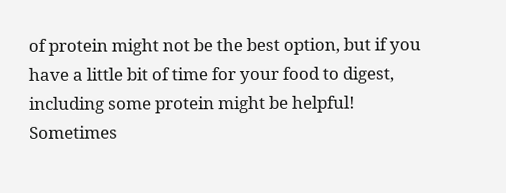of protein might not be the best option, but if you have a little bit of time for your food to digest, including some protein might be helpful! Sometimes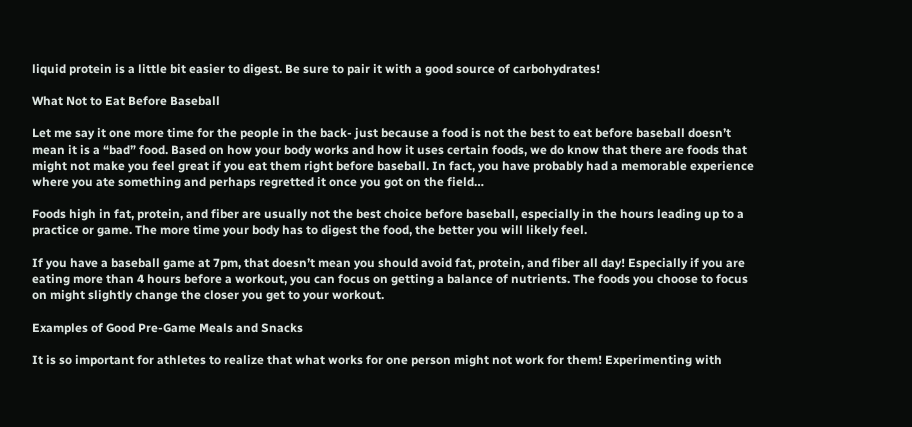liquid protein is a little bit easier to digest. Be sure to pair it with a good source of carbohydrates!

What Not to Eat Before Baseball

Let me say it one more time for the people in the back- just because a food is not the best to eat before baseball doesn’t mean it is a “bad” food. Based on how your body works and how it uses certain foods, we do know that there are foods that might not make you feel great if you eat them right before baseball. In fact, you have probably had a memorable experience where you ate something and perhaps regretted it once you got on the field…

Foods high in fat, protein, and fiber are usually not the best choice before baseball, especially in the hours leading up to a practice or game. The more time your body has to digest the food, the better you will likely feel.

If you have a baseball game at 7pm, that doesn’t mean you should avoid fat, protein, and fiber all day! Especially if you are eating more than 4 hours before a workout, you can focus on getting a balance of nutrients. The foods you choose to focus on might slightly change the closer you get to your workout.

Examples of Good Pre-Game Meals and Snacks

It is so important for athletes to realize that what works for one person might not work for them! Experimenting with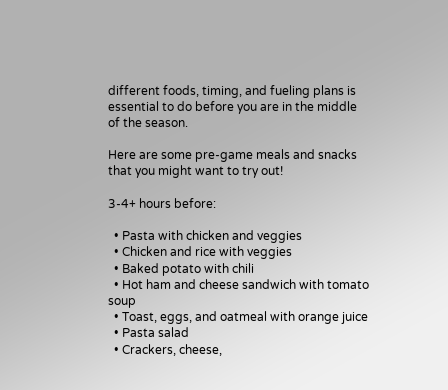different foods, timing, and fueling plans is essential to do before you are in the middle of the season.

Here are some pre-game meals and snacks that you might want to try out!

3-4+ hours before:

  • Pasta with chicken and veggies
  • Chicken and rice with veggies
  • Baked potato with chili
  • Hot ham and cheese sandwich with tomato soup
  • Toast, eggs, and oatmeal with orange juice
  • Pasta salad
  • Crackers, cheese,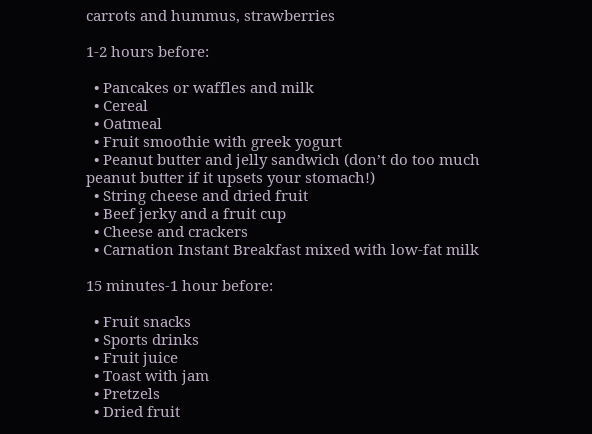carrots and hummus, strawberries

1-2 hours before:

  • Pancakes or waffles and milk
  • Cereal
  • Oatmeal
  • Fruit smoothie with greek yogurt
  • Peanut butter and jelly sandwich (don’t do too much peanut butter if it upsets your stomach!)
  • String cheese and dried fruit
  • Beef jerky and a fruit cup
  • Cheese and crackers
  • Carnation Instant Breakfast mixed with low-fat milk

15 minutes-1 hour before:

  • Fruit snacks
  • Sports drinks
  • Fruit juice
  • Toast with jam
  • Pretzels
  • Dried fruit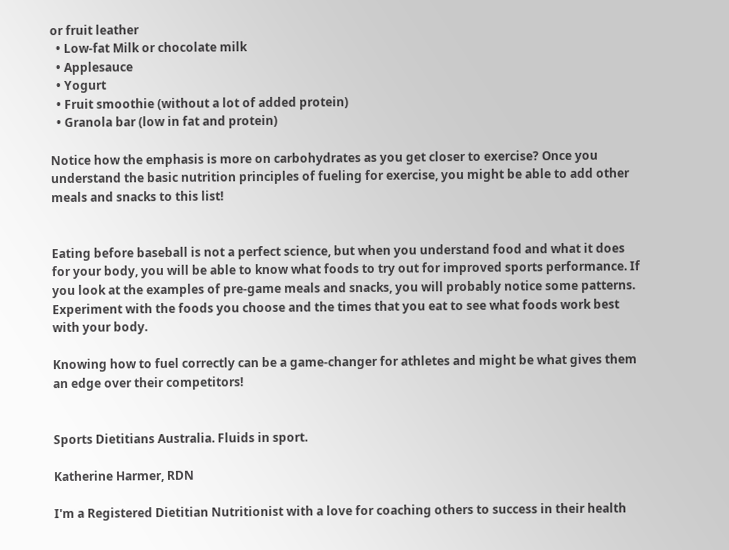or fruit leather
  • Low-fat Milk or chocolate milk
  • Applesauce
  • Yogurt
  • Fruit smoothie (without a lot of added protein)
  • Granola bar (low in fat and protein)

Notice how the emphasis is more on carbohydrates as you get closer to exercise? Once you understand the basic nutrition principles of fueling for exercise, you might be able to add other meals and snacks to this list!


Eating before baseball is not a perfect science, but when you understand food and what it does for your body, you will be able to know what foods to try out for improved sports performance. If you look at the examples of pre-game meals and snacks, you will probably notice some patterns. Experiment with the foods you choose and the times that you eat to see what foods work best with your body.

Knowing how to fuel correctly can be a game-changer for athletes and might be what gives them an edge over their competitors!


Sports Dietitians Australia. Fluids in sport.

Katherine Harmer, RDN

I'm a Registered Dietitian Nutritionist with a love for coaching others to success in their health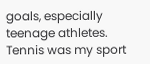goals, especially teenage athletes. Tennis was my sport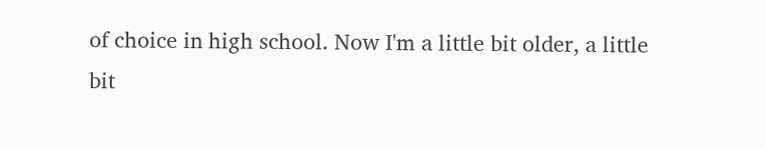of choice in high school. Now I'm a little bit older, a little bit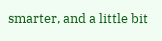smarter, and a little bit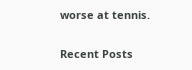worse at tennis.

Recent Posts